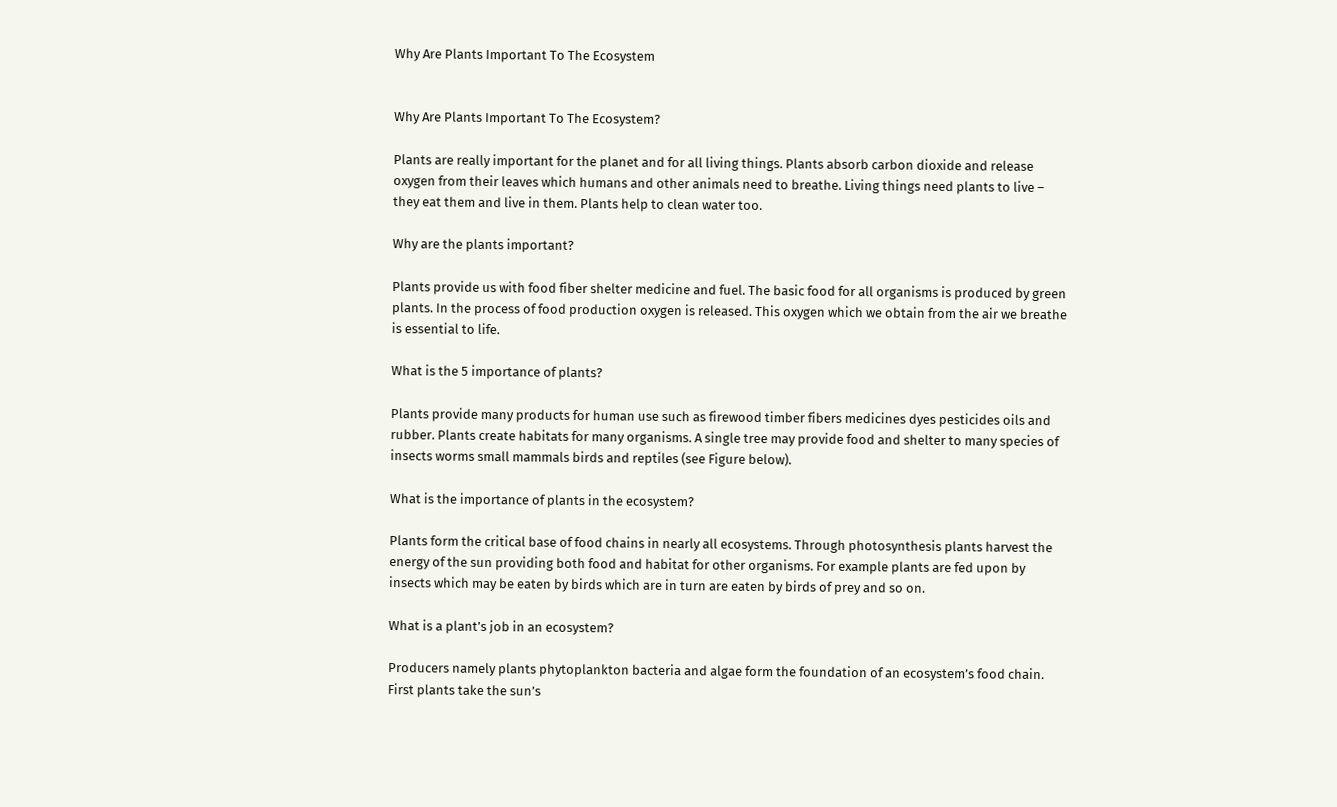Why Are Plants Important To The Ecosystem


Why Are Plants Important To The Ecosystem?

Plants are really important for the planet and for all living things. Plants absorb carbon dioxide and release oxygen from their leaves which humans and other animals need to breathe. Living things need plants to live – they eat them and live in them. Plants help to clean water too.

Why are the plants important?

Plants provide us with food fiber shelter medicine and fuel. The basic food for all organisms is produced by green plants. In the process of food production oxygen is released. This oxygen which we obtain from the air we breathe is essential to life.

What is the 5 importance of plants?

Plants provide many products for human use such as firewood timber fibers medicines dyes pesticides oils and rubber. Plants create habitats for many organisms. A single tree may provide food and shelter to many species of insects worms small mammals birds and reptiles (see Figure below).

What is the importance of plants in the ecosystem?

Plants form the critical base of food chains in nearly all ecosystems. Through photosynthesis plants harvest the energy of the sun providing both food and habitat for other organisms. For example plants are fed upon by insects which may be eaten by birds which are in turn are eaten by birds of prey and so on.

What is a plant’s job in an ecosystem?

Producers namely plants phytoplankton bacteria and algae form the foundation of an ecosystem’s food chain. First plants take the sun’s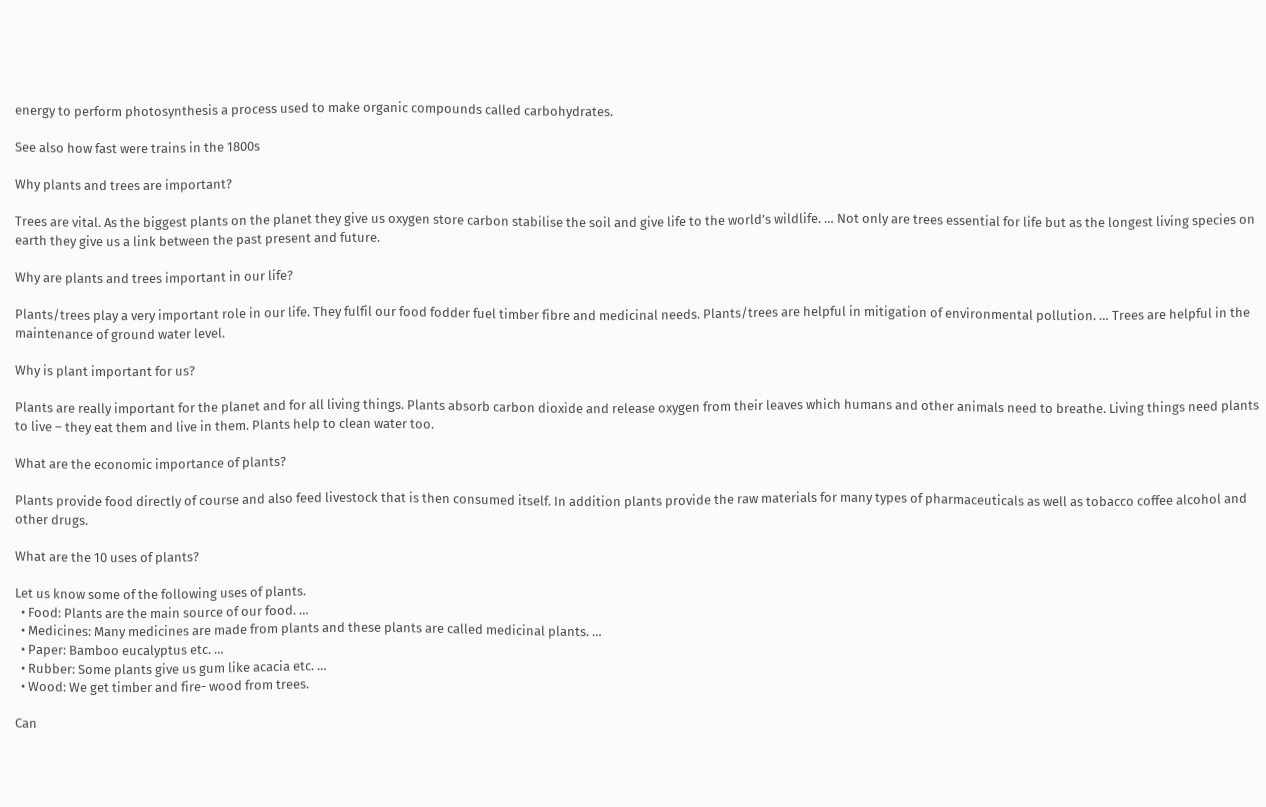energy to perform photosynthesis a process used to make organic compounds called carbohydrates.

See also how fast were trains in the 1800s

Why plants and trees are important?

Trees are vital. As the biggest plants on the planet they give us oxygen store carbon stabilise the soil and give life to the world’s wildlife. … Not only are trees essential for life but as the longest living species on earth they give us a link between the past present and future.

Why are plants and trees important in our life?

Plants/trees play a very important role in our life. They fulfil our food fodder fuel timber fibre and medicinal needs. Plants/trees are helpful in mitigation of environmental pollution. … Trees are helpful in the maintenance of ground water level.

Why is plant important for us?

Plants are really important for the planet and for all living things. Plants absorb carbon dioxide and release oxygen from their leaves which humans and other animals need to breathe. Living things need plants to live – they eat them and live in them. Plants help to clean water too.

What are the economic importance of plants?

Plants provide food directly of course and also feed livestock that is then consumed itself. In addition plants provide the raw materials for many types of pharmaceuticals as well as tobacco coffee alcohol and other drugs.

What are the 10 uses of plants?

Let us know some of the following uses of plants.
  • Food: Plants are the main source of our food. …
  • Medicines: Many medicines are made from plants and these plants are called medicinal plants. …
  • Paper: Bamboo eucalyptus etc. …
  • Rubber: Some plants give us gum like acacia etc. …
  • Wood: We get timber and fire- wood from trees.

Can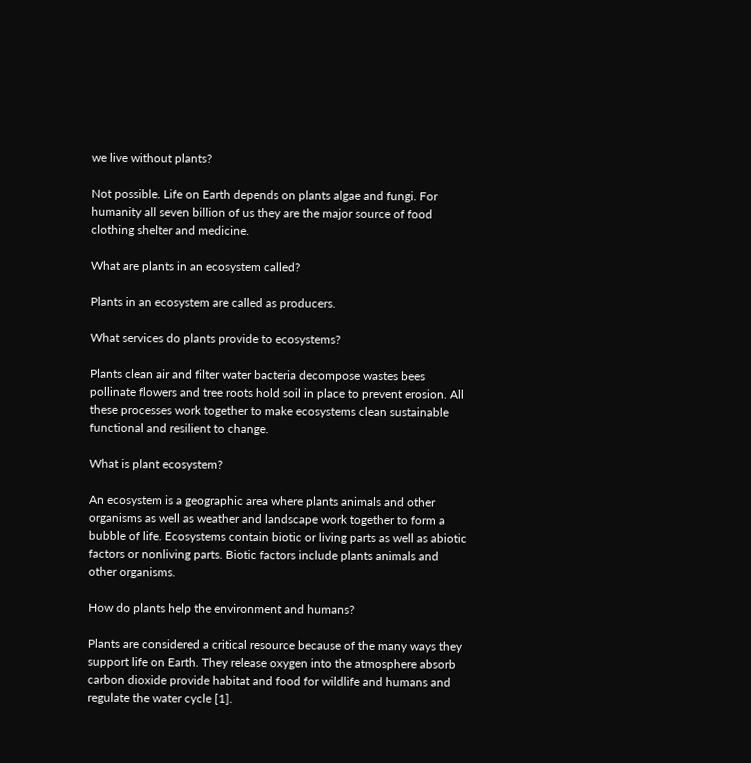we live without plants?

Not possible. Life on Earth depends on plants algae and fungi. For humanity all seven billion of us they are the major source of food clothing shelter and medicine.

What are plants in an ecosystem called?

Plants in an ecosystem are called as producers.

What services do plants provide to ecosystems?

Plants clean air and filter water bacteria decompose wastes bees pollinate flowers and tree roots hold soil in place to prevent erosion. All these processes work together to make ecosystems clean sustainable functional and resilient to change.

What is plant ecosystem?

An ecosystem is a geographic area where plants animals and other organisms as well as weather and landscape work together to form a bubble of life. Ecosystems contain biotic or living parts as well as abiotic factors or nonliving parts. Biotic factors include plants animals and other organisms.

How do plants help the environment and humans?

Plants are considered a critical resource because of the many ways they support life on Earth. They release oxygen into the atmosphere absorb carbon dioxide provide habitat and food for wildlife and humans and regulate the water cycle [1].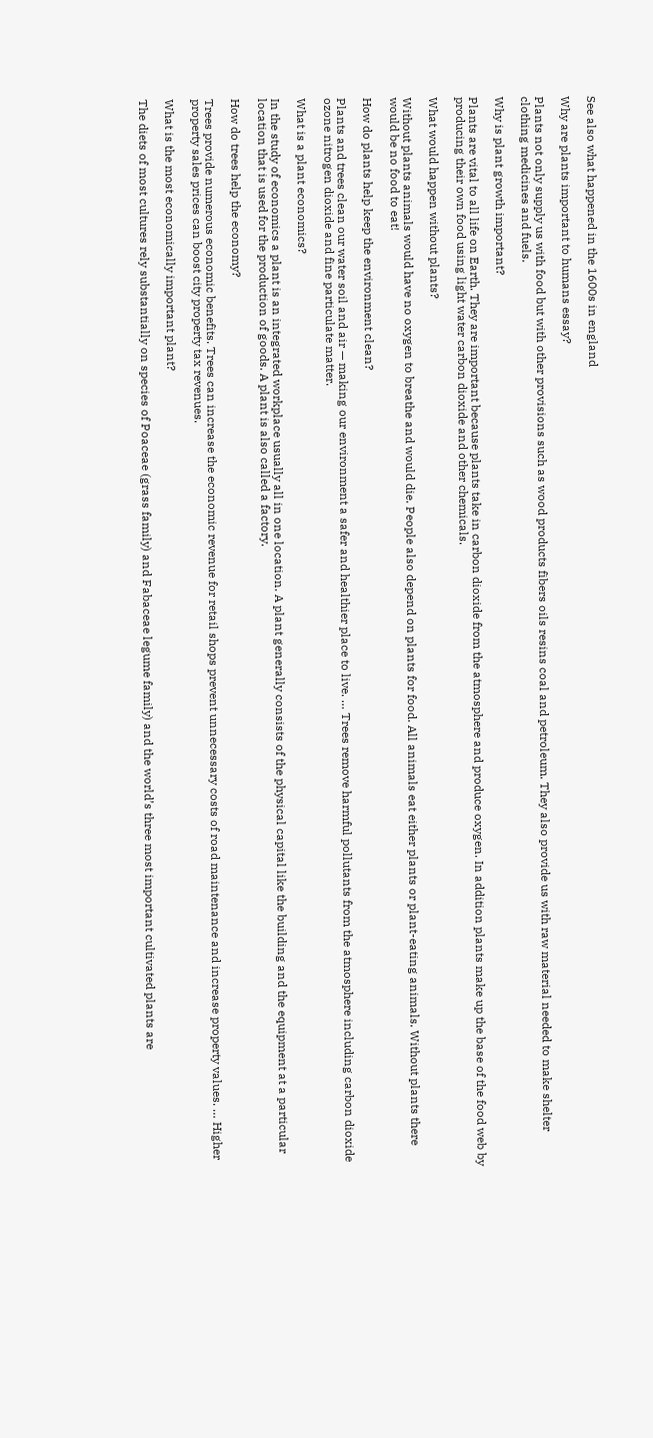See also what happened in the 1600s in england

Why are plants important to humans essay?

Plants not only supply us with food but with other provisions such as wood products fibers oils resins coal and petroleum. They also provide us with raw material needed to make shelter clothing medicines and fuels.

Why is plant growth important?

Plants are vital to all life on Earth. They are important because plants take in carbon dioxide from the atmosphere and produce oxygen. In addition plants make up the base of the food web by producing their own food using light water carbon dioxide and other chemicals.

What would happen without plants?

Without plants animals would have no oxygen to breathe and would die. People also depend on plants for food. All animals eat either plants or plant-eating animals. Without plants there would be no food to eat!

How do plants help keep the environment clean?

Plants and trees clean our water soil and air — making our environment a safer and healthier place to live. … Trees remove harmful pollutants from the atmosphere including carbon dioxide ozone nitrogen dioxide and fine particulate matter.

What is a plant economics?

In the study of economics a plant is an integrated workplace usually all in one location. A plant generally consists of the physical capital like the building and the equipment at a particular location that is used for the production of goods. A plant is also called a factory.

How do trees help the economy?

Trees provide numerous economic benefits. Trees can increase the economic revenue for retail shops prevent unnecessary costs of road maintenance and increase property values. … Higher property sales prices can boost city property tax revenues.

What is the most economically important plant?

The diets of most cultures rely substantially on species of Poaceae (grass family) and Fabaceae legume family) and the world’s three most important cultivated plants are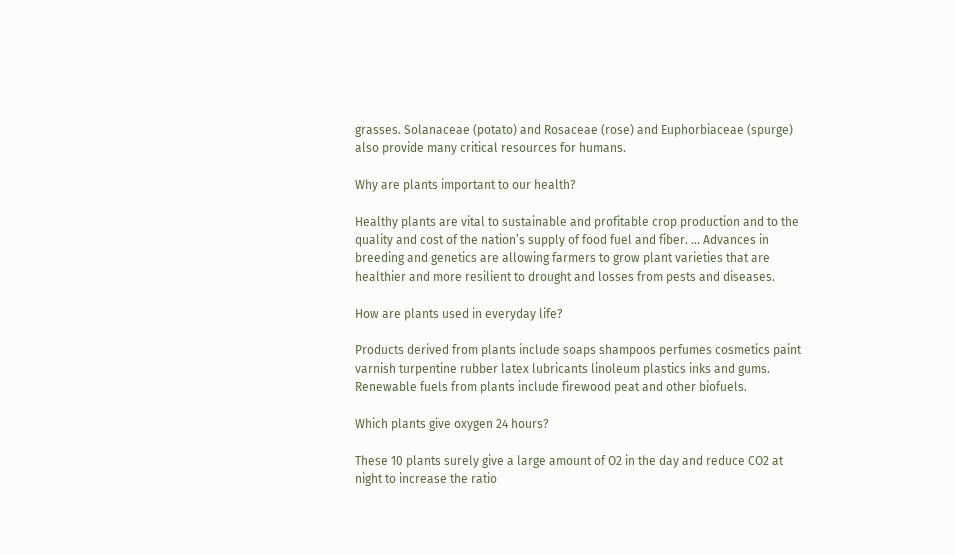grasses. Solanaceae (potato) and Rosaceae (rose) and Euphorbiaceae (spurge) also provide many critical resources for humans.

Why are plants important to our health?

Healthy plants are vital to sustainable and profitable crop production and to the quality and cost of the nation’s supply of food fuel and fiber. … Advances in breeding and genetics are allowing farmers to grow plant varieties that are healthier and more resilient to drought and losses from pests and diseases.

How are plants used in everyday life?

Products derived from plants include soaps shampoos perfumes cosmetics paint varnish turpentine rubber latex lubricants linoleum plastics inks and gums. Renewable fuels from plants include firewood peat and other biofuels.

Which plants give oxygen 24 hours?

These 10 plants surely give a large amount of O2 in the day and reduce CO2 at night to increase the ratio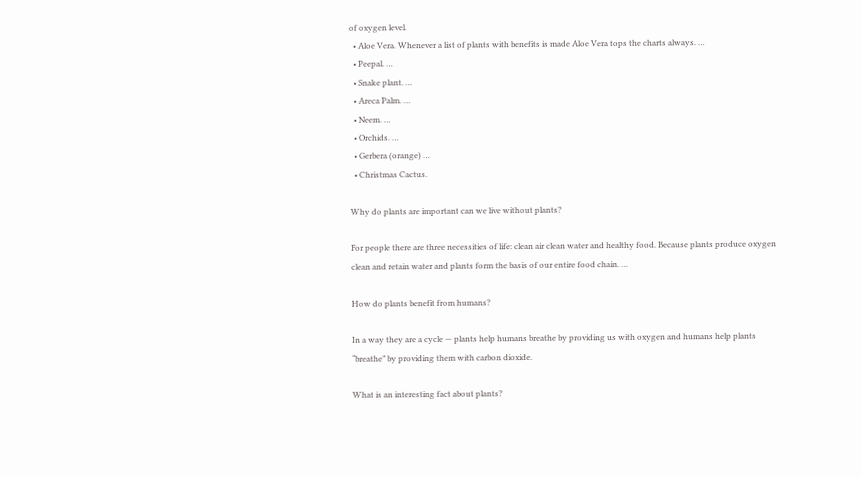of oxygen level.
  • Aloe Vera. Whenever a list of plants with benefits is made Aloe Vera tops the charts always. …
  • Peepal. …
  • Snake plant. …
  • Areca Palm. …
  • Neem. …
  • Orchids. …
  • Gerbera (orange) …
  • Christmas Cactus.

Why do plants are important can we live without plants?

For people there are three necessities of life: clean air clean water and healthy food. Because plants produce oxygen clean and retain water and plants form the basis of our entire food chain. …

How do plants benefit from humans?

In a way they are a cycle — plants help humans breathe by providing us with oxygen and humans help plants “breathe” by providing them with carbon dioxide.

What is an interesting fact about plants?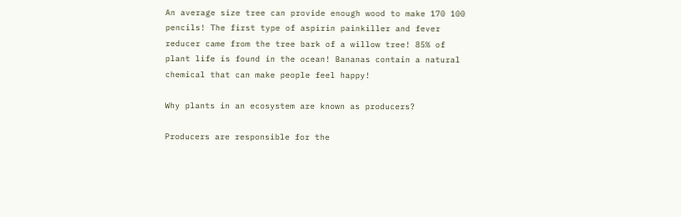An average size tree can provide enough wood to make 170 100 pencils! The first type of aspirin painkiller and fever reducer came from the tree bark of a willow tree! 85% of plant life is found in the ocean! Bananas contain a natural chemical that can make people feel happy!

Why plants in an ecosystem are known as producers?

Producers are responsible for the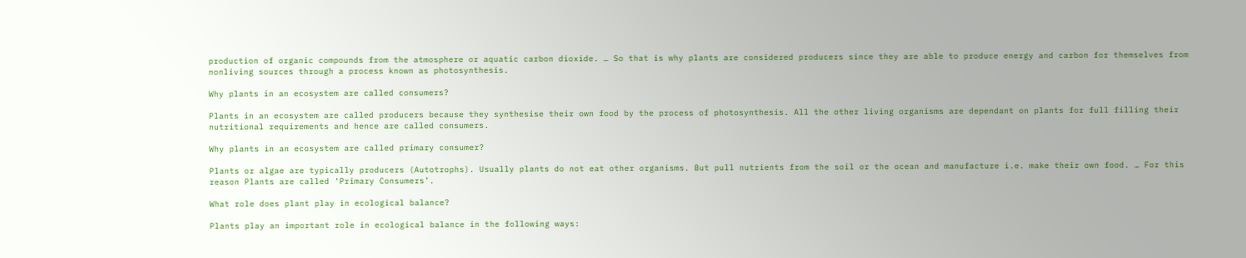production of organic compounds from the atmosphere or aquatic carbon dioxide. … So that is why plants are considered producers since they are able to produce energy and carbon for themselves from nonliving sources through a process known as photosynthesis.

Why plants in an ecosystem are called consumers?

Plants in an ecosystem are called producers because they synthesise their own food by the process of photosynthesis. All the other living organisms are dependant on plants for full filling their nutritional requirements and hence are called consumers.

Why plants in an ecosystem are called primary consumer?

Plants or algae are typically producers (Autotrophs). Usually plants do not eat other organisms. But pull nutrients from the soil or the ocean and manufacture i.e. make their own food. … For this reason Plants are called ‘Primary Consumers’.

What role does plant play in ecological balance?

Plants play an important role in ecological balance in the following ways: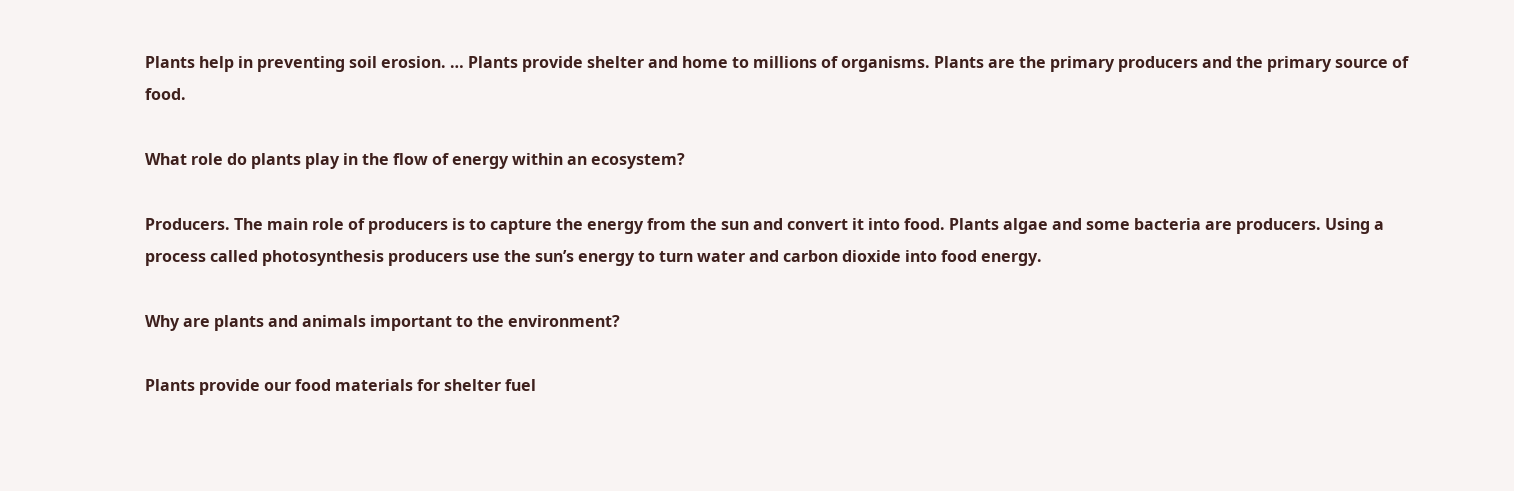Plants help in preventing soil erosion. … Plants provide shelter and home to millions of organisms. Plants are the primary producers and the primary source of food.

What role do plants play in the flow of energy within an ecosystem?

Producers. The main role of producers is to capture the energy from the sun and convert it into food. Plants algae and some bacteria are producers. Using a process called photosynthesis producers use the sun’s energy to turn water and carbon dioxide into food energy.

Why are plants and animals important to the environment?

Plants provide our food materials for shelter fuel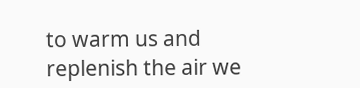to warm us and replenish the air we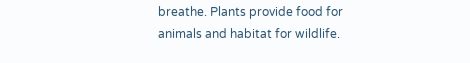breathe. Plants provide food for animals and habitat for wildlife.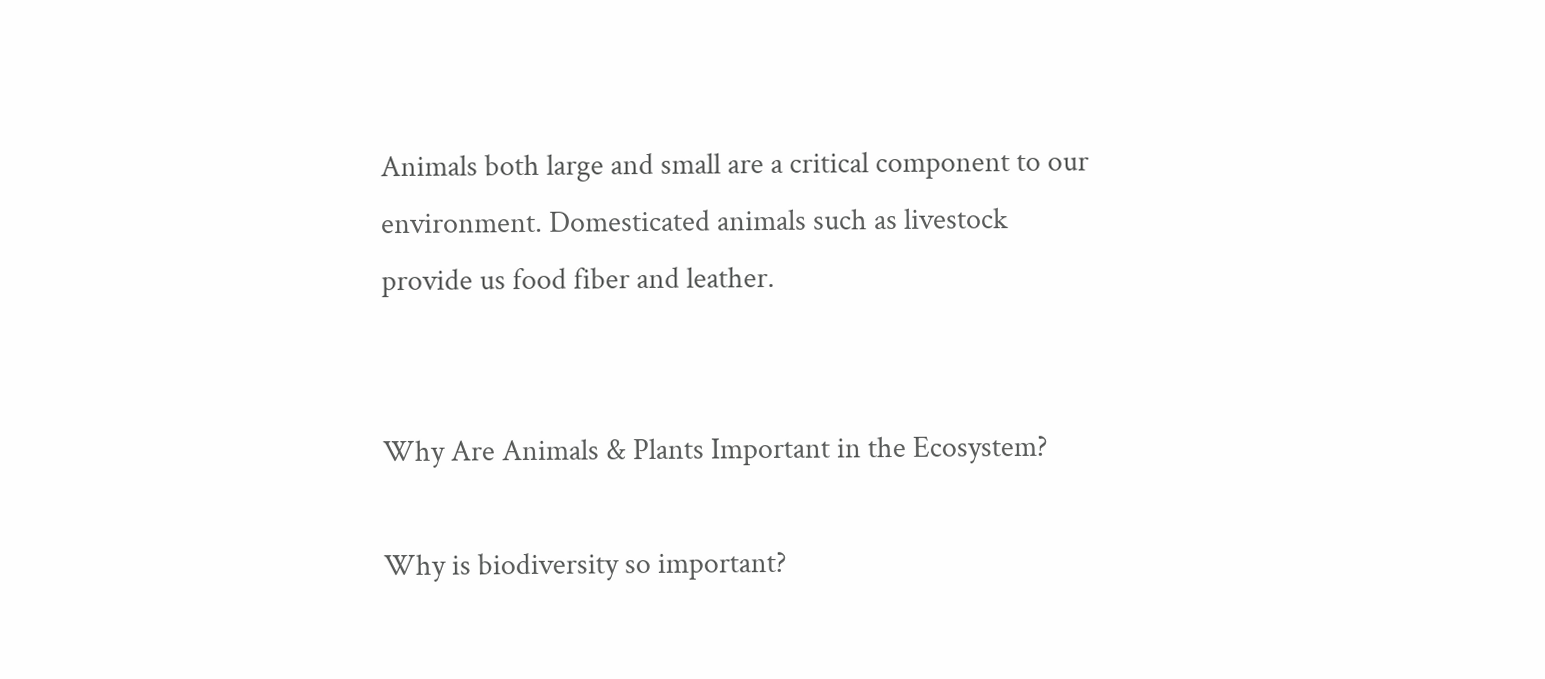Animals both large and small are a critical component to our environment. Domesticated animals such as livestock provide us food fiber and leather.


Why Are Animals & Plants Important in the Ecosystem?

Why is biodiversity so important?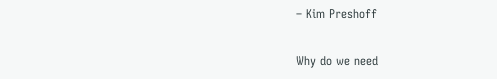– Kim Preshoff

Why do we need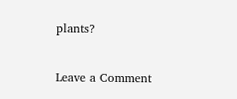plants?

Leave a Comment